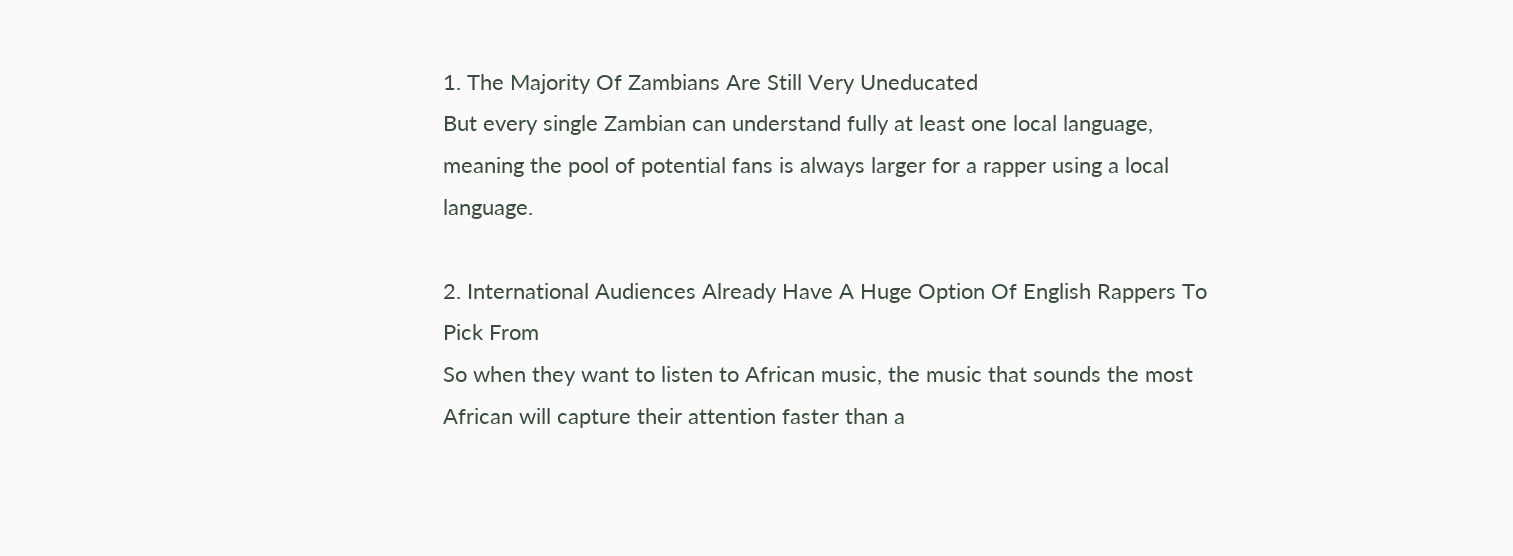1. The Majority Of Zambians Are Still Very Uneducated
But every single Zambian can understand fully at least one local language, meaning the pool of potential fans is always larger for a rapper using a local language.

2. International Audiences Already Have A Huge Option Of English Rappers To Pick From
So when they want to listen to African music, the music that sounds the most African will capture their attention faster than a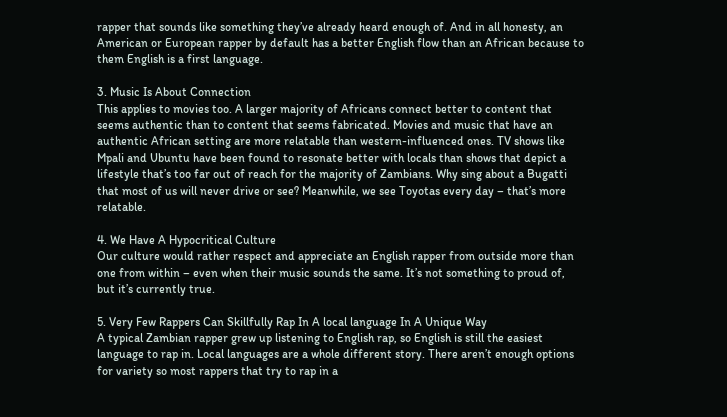rapper that sounds like something they’ve already heard enough of. And in all honesty, an American or European rapper by default has a better English flow than an African because to them English is a first language.

3. Music Is About Connection
This applies to movies too. A larger majority of Africans connect better to content that seems authentic than to content that seems fabricated. Movies and music that have an authentic African setting are more relatable than western-influenced ones. TV shows like Mpali and Ubuntu have been found to resonate better with locals than shows that depict a lifestyle that’s too far out of reach for the majority of Zambians. Why sing about a Bugatti that most of us will never drive or see? Meanwhile, we see Toyotas every day – that’s more relatable.

4. We Have A Hypocritical Culture
Our culture would rather respect and appreciate an English rapper from outside more than one from within – even when their music sounds the same. It’s not something to proud of, but it’s currently true.

5. Very Few Rappers Can Skillfully Rap In A local language In A Unique Way
A typical Zambian rapper grew up listening to English rap, so English is still the easiest language to rap in. Local languages are a whole different story. There aren’t enough options for variety so most rappers that try to rap in a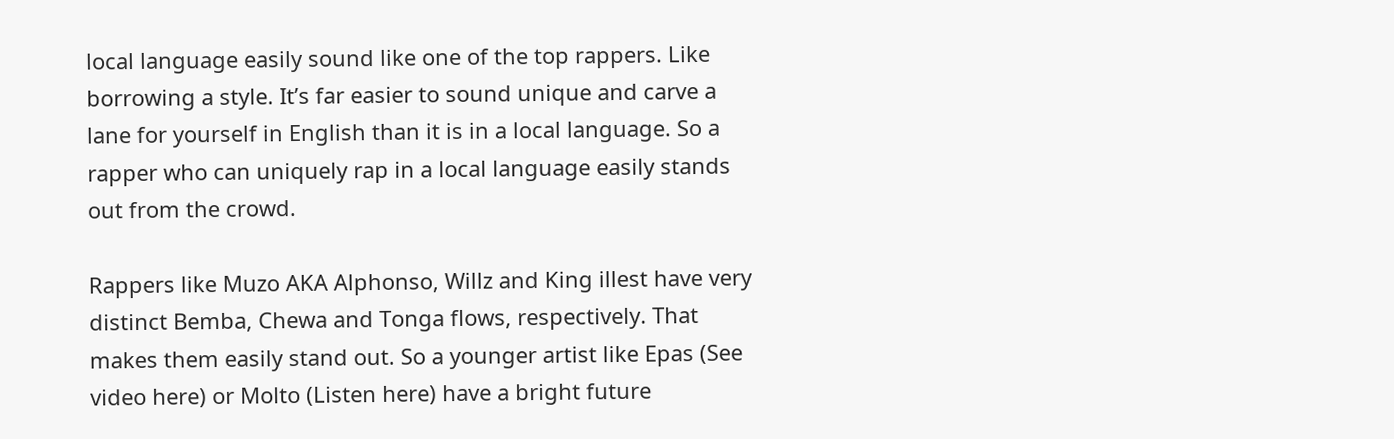local language easily sound like one of the top rappers. Like borrowing a style. It’s far easier to sound unique and carve a lane for yourself in English than it is in a local language. So a rapper who can uniquely rap in a local language easily stands out from the crowd.

Rappers like Muzo AKA Alphonso, Willz and King illest have very distinct Bemba, Chewa and Tonga flows, respectively. That makes them easily stand out. So a younger artist like Epas (See video here) or Molto (Listen here) have a bright future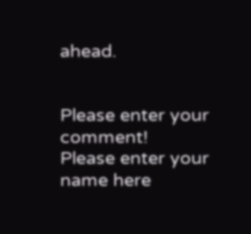ahead.


Please enter your comment!
Please enter your name here